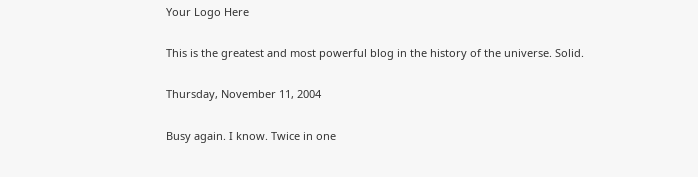Your Logo Here

This is the greatest and most powerful blog in the history of the universe. Solid.

Thursday, November 11, 2004

Busy again. I know. Twice in one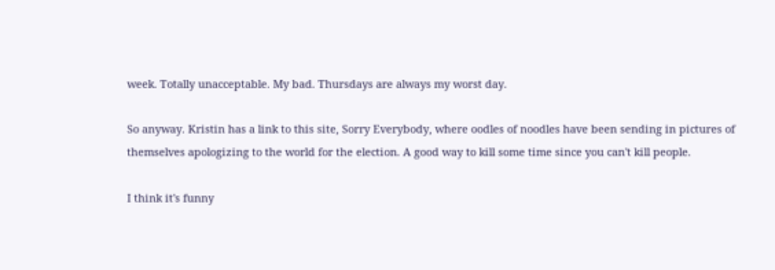week. Totally unacceptable. My bad. Thursdays are always my worst day.

So anyway. Kristin has a link to this site, Sorry Everybody, where oodles of noodles have been sending in pictures of themselves apologizing to the world for the election. A good way to kill some time since you can't kill people.

I think it's funny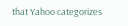that Yahoo categorizes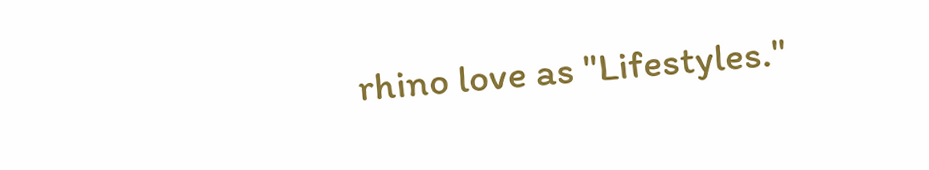rhino love as "Lifestyles."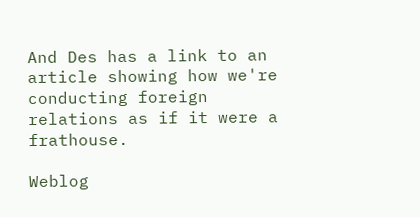And Des has a link to an article showing how we're conducting foreign relations as if it were a frathouse.

Weblog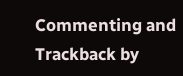Commenting and Trackback by